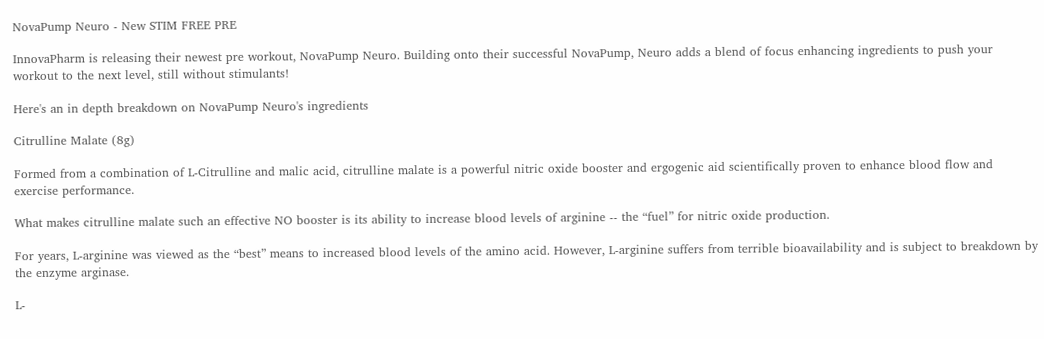NovaPump Neuro - New STIM FREE PRE

InnovaPharm is releasing their newest pre workout, NovaPump Neuro. Building onto their successful NovaPump, Neuro adds a blend of focus enhancing ingredients to push your workout to the next level, still without stimulants!

Here's an in depth breakdown on NovaPump Neuro's ingredients

Citrulline Malate (8g)

Formed from a combination of L-Citrulline and malic acid, citrulline malate is a powerful nitric oxide booster and ergogenic aid scientifically proven to enhance blood flow and exercise performance.

What makes citrulline malate such an effective NO booster is its ability to increase blood levels of arginine -- the “fuel” for nitric oxide production.

For years, L-arginine was viewed as the “best” means to increased blood levels of the amino acid. However, L-arginine suffers from terrible bioavailability and is subject to breakdown by the enzyme arginase.

L-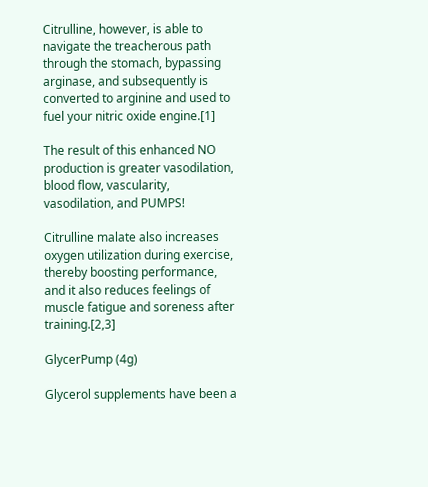Citrulline, however, is able to navigate the treacherous path through the stomach, bypassing arginase, and subsequently is converted to arginine and used to fuel your nitric oxide engine.[1]

The result of this enhanced NO production is greater vasodilation, blood flow, vascularity, vasodilation, and PUMPS!

Citrulline malate also increases oxygen utilization during exercise, thereby boosting performance, and it also reduces feelings of muscle fatigue and soreness after training.[2,3]

GlycerPump (4g)

Glycerol supplements have been a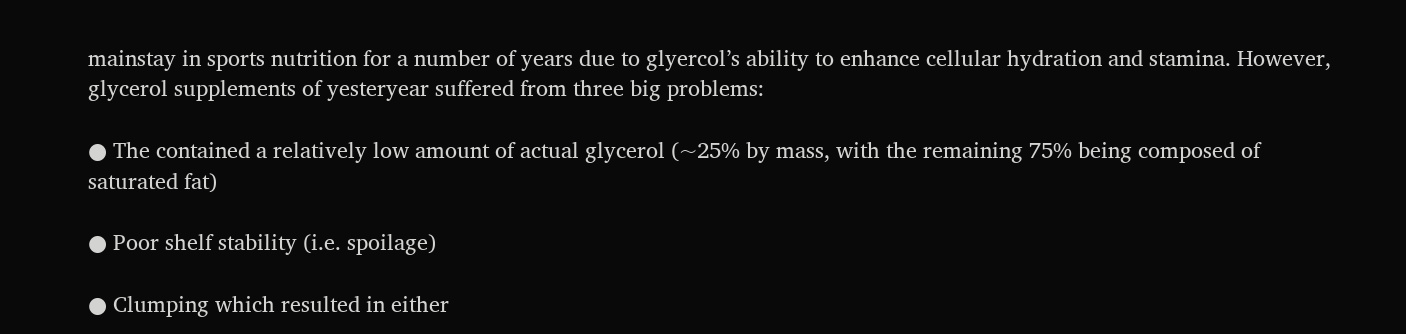mainstay in sports nutrition for a number of years due to glyercol’s ability to enhance cellular hydration and stamina. However, glycerol supplements of yesteryear suffered from three big problems:

● The contained a relatively low amount of actual glycerol (~25% by mass, with the remaining 75% being composed of saturated fat)

● Poor shelf stability (i.e. spoilage)

● Clumping which resulted in either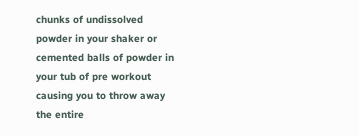chunks of undissolved powder in your shaker or cemented balls of powder in your tub of pre workout causing you to throw away the entire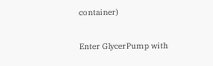container)

Enter GlycerPump with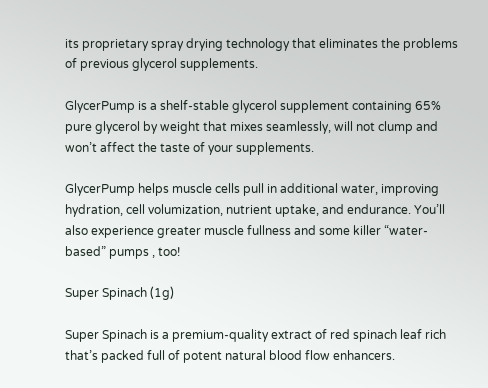its proprietary spray drying technology that eliminates the problems of previous glycerol supplements.

GlycerPump is a shelf-stable glycerol supplement containing 65% pure glycerol by weight that mixes seamlessly, will not clump and won’t affect the taste of your supplements.

GlycerPump helps muscle cells pull in additional water, improving hydration, cell volumization, nutrient uptake, and endurance. You’ll also experience greater muscle fullness and some killer “water-based” pumps , too!

Super Spinach (1g)

Super Spinach is a premium-quality extract of red spinach leaf rich that’s packed full of potent natural blood flow enhancers.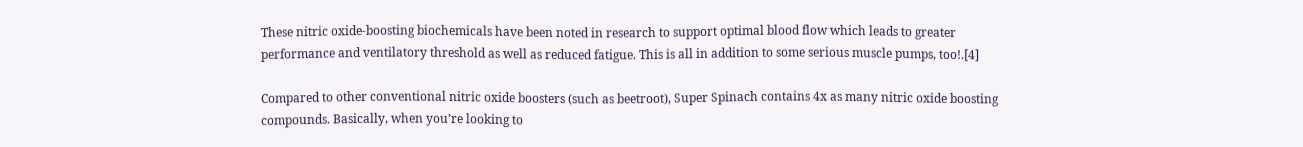These nitric oxide-boosting biochemicals have been noted in research to support optimal blood flow which leads to greater performance and ventilatory threshold as well as reduced fatigue. This is all in addition to some serious muscle pumps, too!.[4]

Compared to other conventional nitric oxide boosters (such as beetroot), Super Spinach contains 4x as many nitric oxide boosting compounds. Basically, when you’re looking to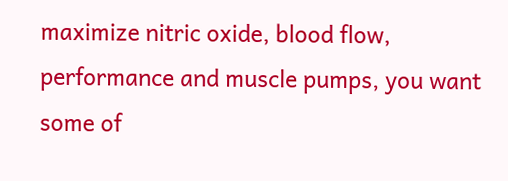maximize nitric oxide, blood flow, performance and muscle pumps, you want some of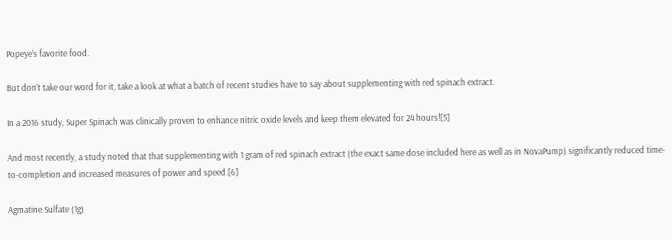Popeye’s favorite food.

But don’t take our word for it, take a look at what a batch of recent studies have to say about supplementing with red spinach extract.

In a 2016 study, Super Spinach was clinically proven to enhance nitric oxide levels and keep them elevated for 24 hours![5]

And most recently, a study noted that that supplementing with 1 gram of red spinach extract (the exact same dose included here as well as in NovaPump) significantly reduced time-to-completion and increased measures of power and speed.[6]

Agmatine Sulfate (1g)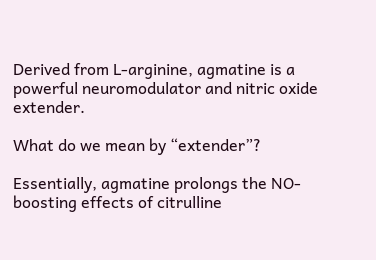Derived from L-arginine, agmatine is a powerful neuromodulator and nitric oxide extender.

What do we mean by “extender”?

Essentially, agmatine prolongs the NO-boosting effects of citrulline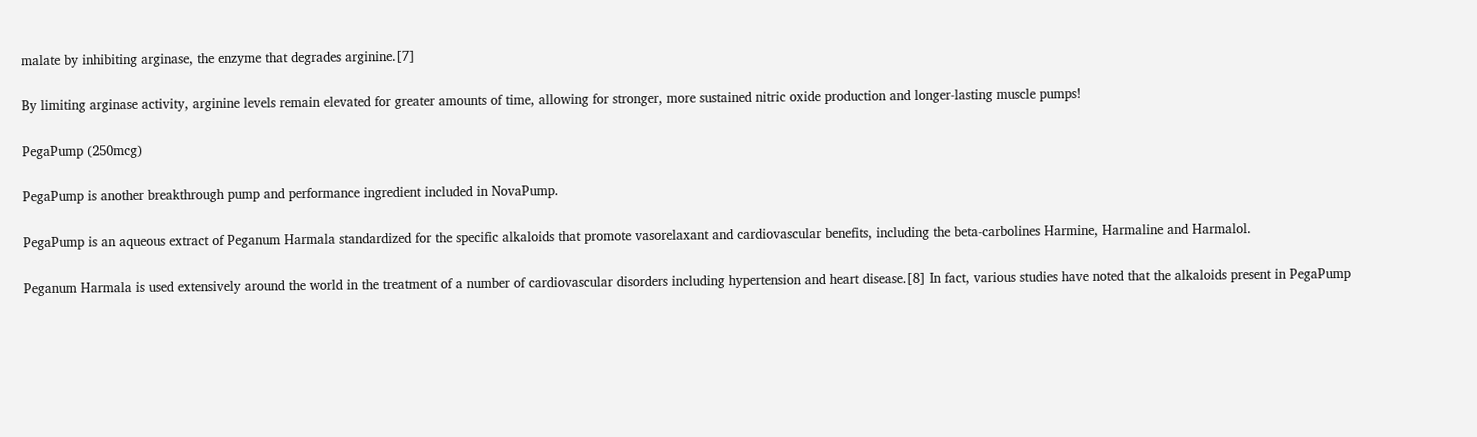malate by inhibiting arginase, the enzyme that degrades arginine.[7]

By limiting arginase activity, arginine levels remain elevated for greater amounts of time, allowing for stronger, more sustained nitric oxide production and longer-lasting muscle pumps!

PegaPump (250mcg)

PegaPump is another breakthrough pump and performance ingredient included in NovaPump.

PegaPump is an aqueous extract of Peganum Harmala standardized for the specific alkaloids that promote vasorelaxant and cardiovascular benefits, including the beta-carbolines Harmine, Harmaline and Harmalol.

Peganum Harmala is used extensively around the world in the treatment of a number of cardiovascular disorders including hypertension and heart disease.[8] In fact, various studies have noted that the alkaloids present in PegaPump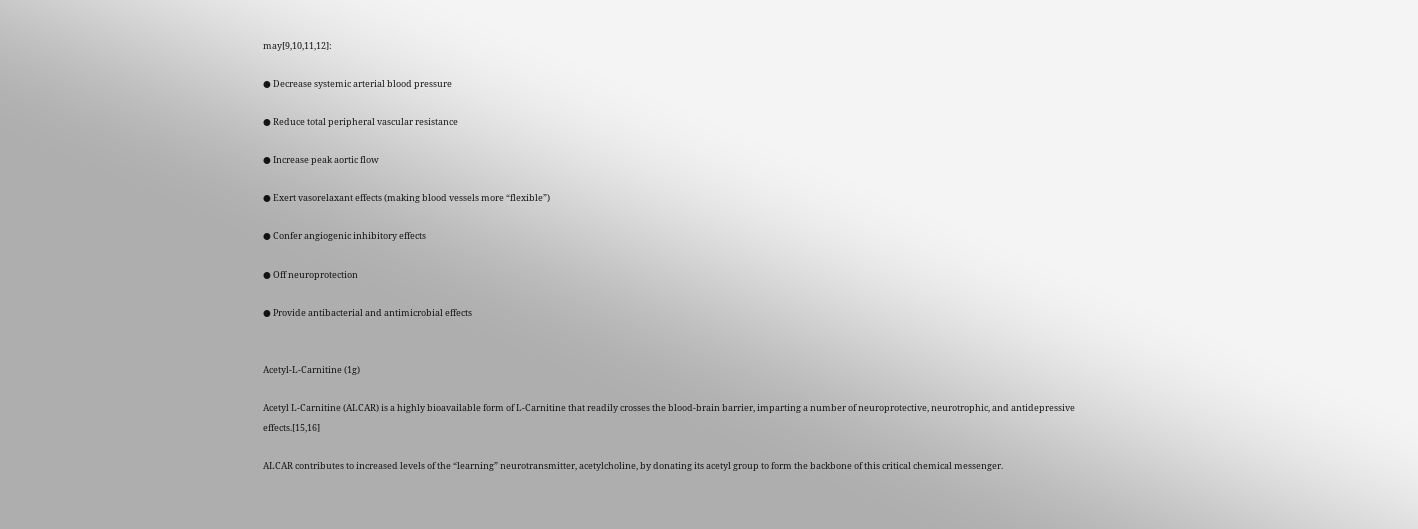may[9,10,11,12]:

● Decrease systemic arterial blood pressure

● Reduce total peripheral vascular resistance

● Increase peak aortic flow

● Exert vasorelaxant effects (making blood vessels more “flexible”)

● Confer angiogenic inhibitory effects

● Off neuroprotection

● Provide antibacterial and antimicrobial effects


Acetyl-L-Carnitine (1g)

Acetyl L-Carnitine (ALCAR) is a highly bioavailable form of L-Carnitine that readily crosses the blood-brain barrier, imparting a number of neuroprotective, neurotrophic, and antidepressive effects.[15,16]

ALCAR contributes to increased levels of the “learning” neurotransmitter, acetylcholine, by donating its acetyl group to form the backbone of this critical chemical messenger.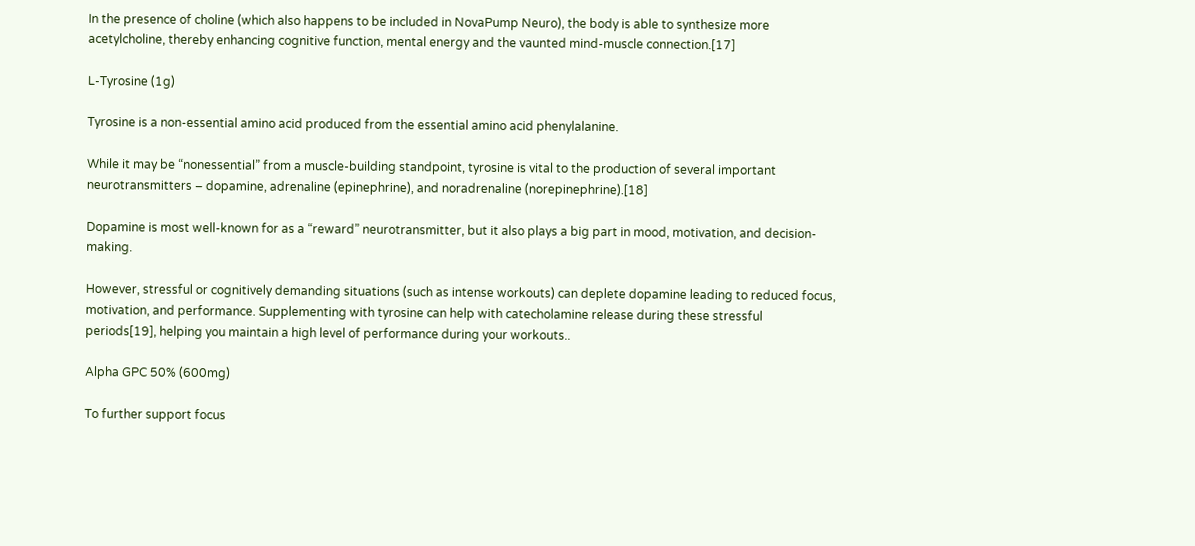In the presence of choline (which also happens to be included in NovaPump Neuro), the body is able to synthesize more acetylcholine, thereby enhancing cognitive function, mental energy and the vaunted mind-muscle connection.[17]

L-Tyrosine (1g)

Tyrosine is a non-essential amino acid produced from the essential amino acid phenylalanine.

While it may be “nonessential” from a muscle-building standpoint, tyrosine is vital to the production of several important neurotransmitters – dopamine, adrenaline (epinephrine), and noradrenaline (norepinephrine).[18]

Dopamine is most well-known for as a “reward” neurotransmitter, but it also plays a big part in mood, motivation, and decision-making.

However, stressful or cognitively demanding situations (such as intense workouts) can deplete dopamine leading to reduced focus, motivation, and performance. Supplementing with tyrosine can help with catecholamine release during these stressful periods[19], helping you maintain a high level of performance during your workouts..

Alpha GPC 50% (600mg)

To further support focus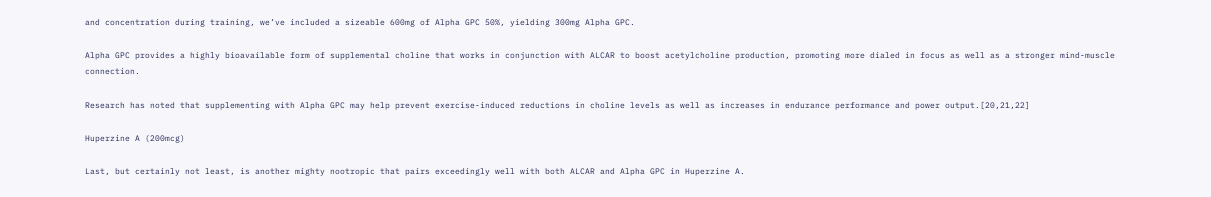and concentration during training, we’ve included a sizeable 600mg of Alpha GPC 50%, yielding 300mg Alpha GPC.

Alpha GPC provides a highly bioavailable form of supplemental choline that works in conjunction with ALCAR to boost acetylcholine production, promoting more dialed in focus as well as a stronger mind-muscle connection.

Research has noted that supplementing with Alpha GPC may help prevent exercise-induced reductions in choline levels as well as increases in endurance performance and power output.[20,21,22]

Huperzine A (200mcg)

Last, but certainly not least, is another mighty nootropic that pairs exceedingly well with both ALCAR and Alpha GPC in Huperzine A.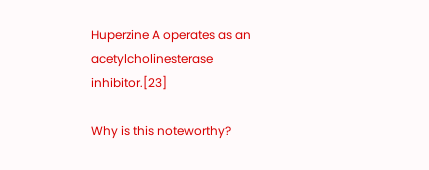Huperzine A operates as an acetylcholinesterase inhibitor.[23]

Why is this noteworthy?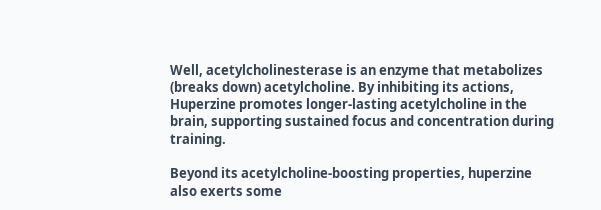Well, acetylcholinesterase is an enzyme that metabolizes (breaks down) acetylcholine. By inhibiting its actions, Huperzine promotes longer-lasting acetylcholine in the brain, supporting sustained focus and concentration during training.

Beyond its acetylcholine-boosting properties, huperzine also exerts some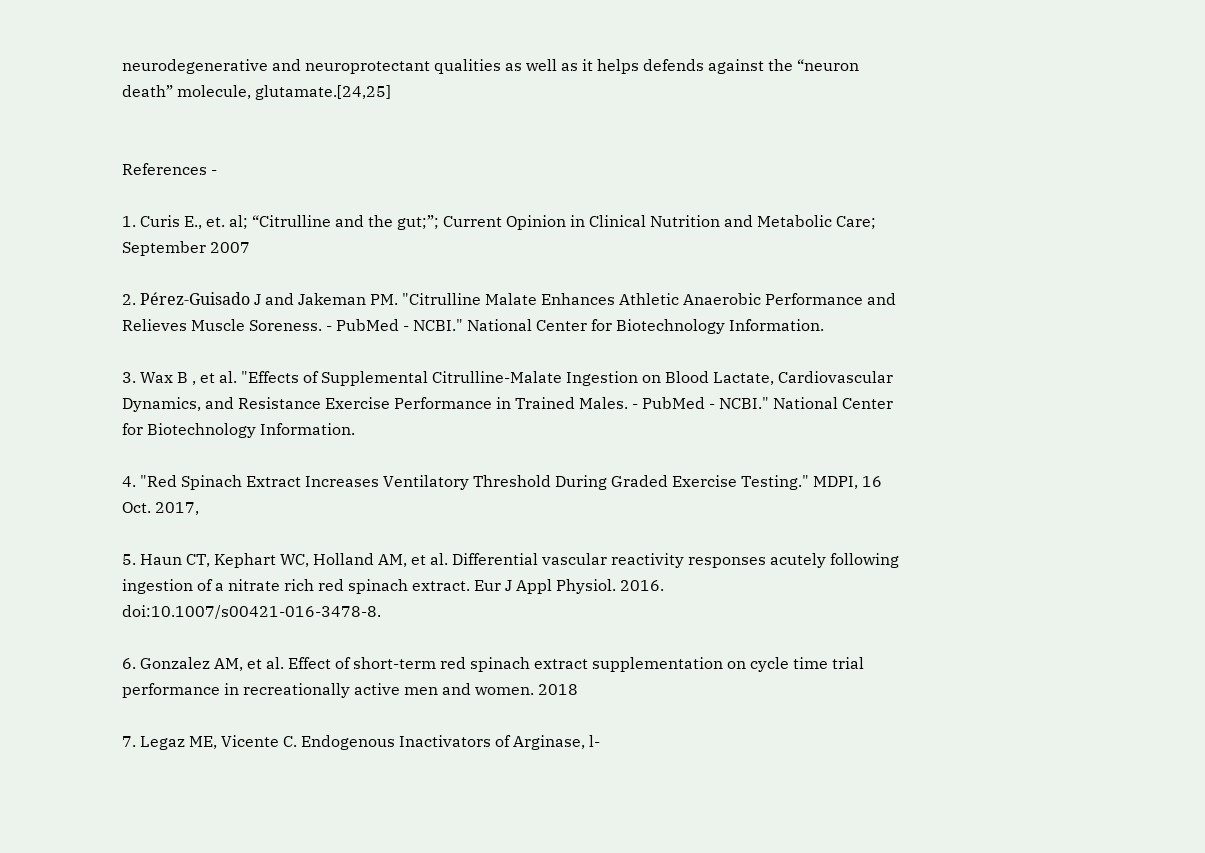neurodegenerative and neuroprotectant qualities as well as it helps defends against the “neuron death” molecule, glutamate.[24,25]


References -

1. Curis E., et. al; “Citrulline and the gut;”; Current Opinion in Clinical Nutrition and Metabolic Care; September 2007

2. Pérez-Guisado J and Jakeman PM. "Citrulline Malate Enhances Athletic Anaerobic Performance and Relieves Muscle Soreness. - PubMed - NCBI." National Center for Biotechnology Information.

3. Wax B , et al. "Effects of Supplemental Citrulline-Malate Ingestion on Blood Lactate, Cardiovascular Dynamics, and Resistance Exercise Performance in Trained Males. - PubMed - NCBI." National Center for Biotechnology Information.

4. "Red Spinach Extract Increases Ventilatory Threshold During Graded Exercise Testing." MDPI, 16 Oct. 2017,

5. Haun CT, Kephart WC, Holland AM, et al. Differential vascular reactivity responses acutely following ingestion of a nitrate rich red spinach extract. Eur J Appl Physiol. 2016. doi:10.1007/s00421-016-3478-8.

6. Gonzalez AM, et al. Effect of short-term red spinach extract supplementation on cycle time trial performance in recreationally active men and women. 2018

7. Legaz ME, Vicente C. Endogenous Inactivators of Arginase, l-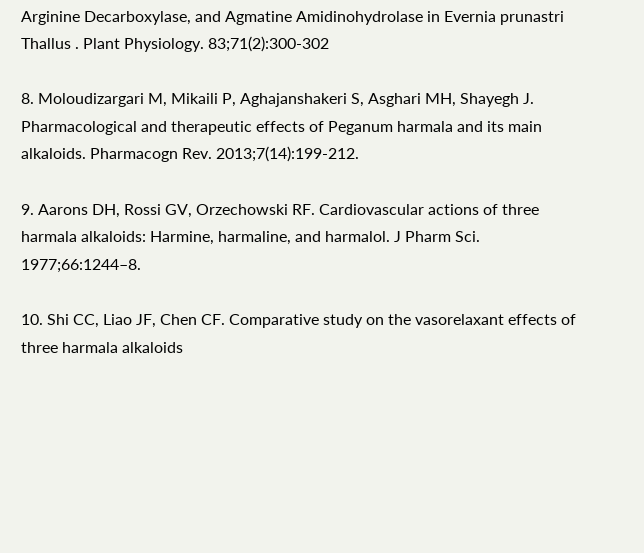Arginine Decarboxylase, and Agmatine Amidinohydrolase in Evernia prunastri Thallus . Plant Physiology. 83;71(2):300-302

8. Moloudizargari M, Mikaili P, Aghajanshakeri S, Asghari MH, Shayegh J. Pharmacological and therapeutic effects of Peganum harmala and its main alkaloids. Pharmacogn Rev. 2013;7(14):199-212.

9. Aarons DH, Rossi GV, Orzechowski RF. Cardiovascular actions of three harmala alkaloids: Harmine, harmaline, and harmalol. J Pharm Sci. 1977;66:1244–8.

10. Shi CC, Liao JF, Chen CF. Comparative study on the vasorelaxant effects of three harmala alkaloids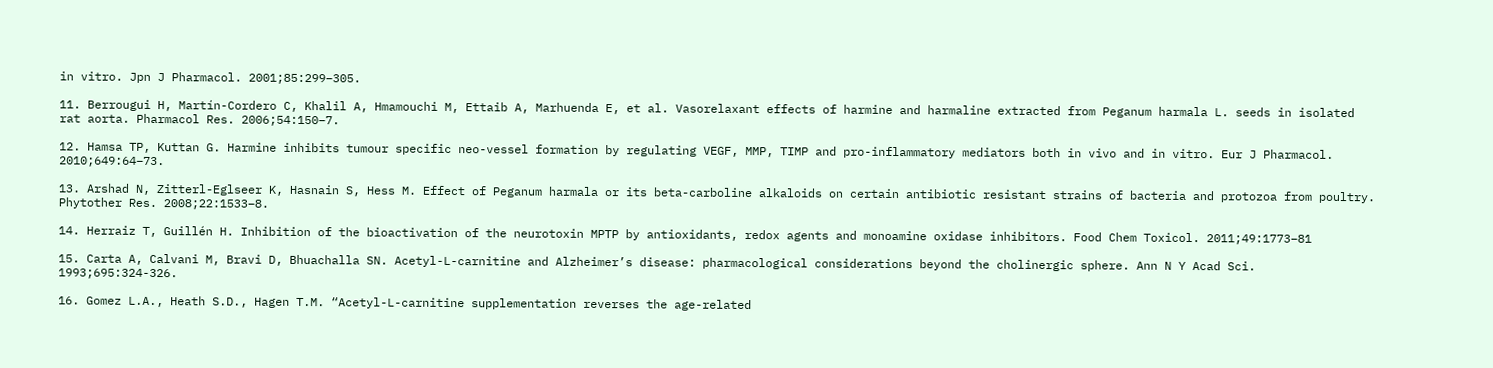in vitro. Jpn J Pharmacol. 2001;85:299–305.

11. Berrougui H, Martín-Cordero C, Khalil A, Hmamouchi M, Ettaib A, Marhuenda E, et al. Vasorelaxant effects of harmine and harmaline extracted from Peganum harmala L. seeds in isolated rat aorta. Pharmacol Res. 2006;54:150–7.

12. Hamsa TP, Kuttan G. Harmine inhibits tumour specific neo-vessel formation by regulating VEGF, MMP, TIMP and pro-inflammatory mediators both in vivo and in vitro. Eur J Pharmacol. 2010;649:64–73.

13. Arshad N, Zitterl-Eglseer K, Hasnain S, Hess M. Effect of Peganum harmala or its beta-carboline alkaloids on certain antibiotic resistant strains of bacteria and protozoa from poultry. Phytother Res. 2008;22:1533–8.

14. Herraiz T, Guillén H. Inhibition of the bioactivation of the neurotoxin MPTP by antioxidants, redox agents and monoamine oxidase inhibitors. Food Chem Toxicol. 2011;49:1773–81

15. Carta A, Calvani M, Bravi D, Bhuachalla SN. Acetyl-L-carnitine and Alzheimer’s disease: pharmacological considerations beyond the cholinergic sphere. Ann N Y Acad Sci. 1993;695:324-326.

16. Gomez L.A., Heath S.D., Hagen T.M. “Acetyl-L-carnitine supplementation reverses the age-related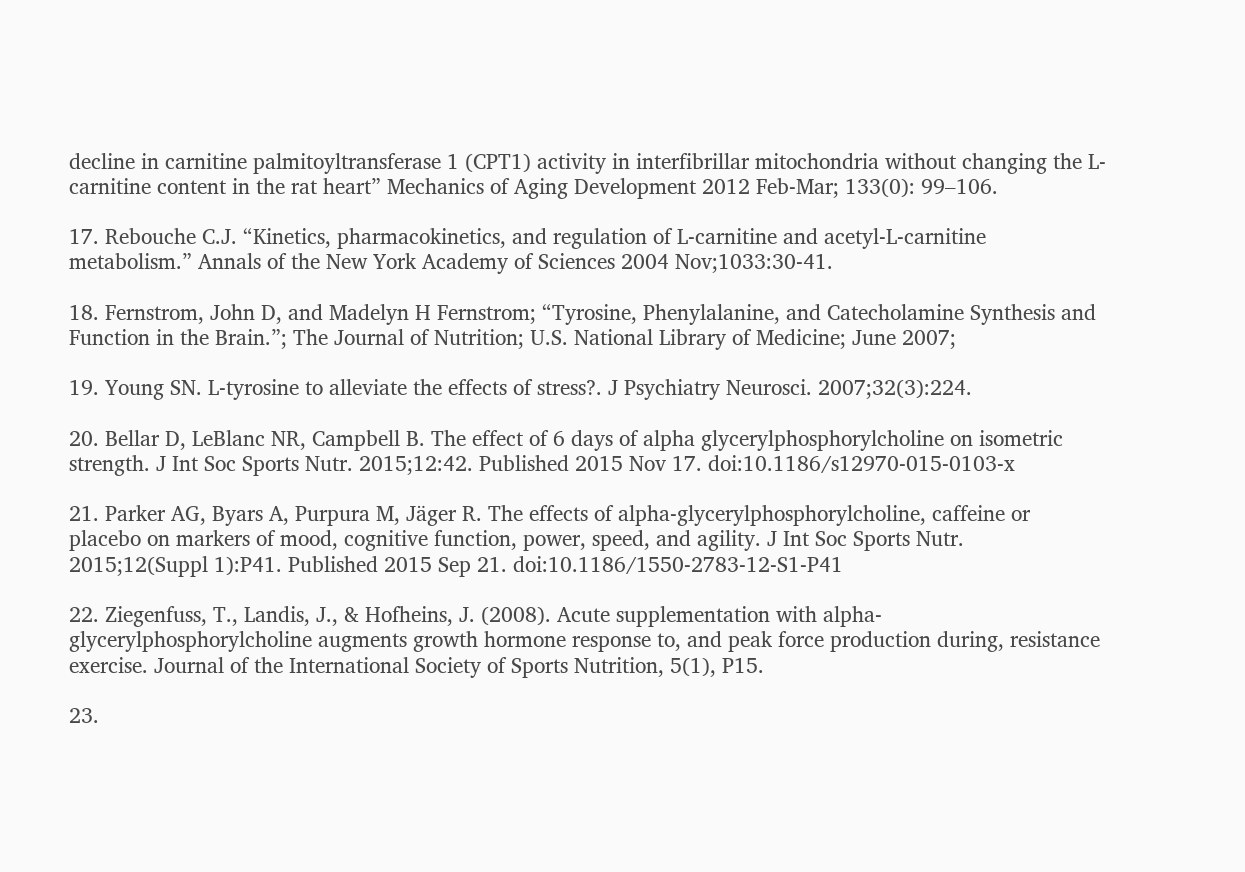decline in carnitine palmitoyltransferase 1 (CPT1) activity in interfibrillar mitochondria without changing the L-carnitine content in the rat heart” Mechanics of Aging Development 2012 Feb-Mar; 133(0): 99–106.

17. Rebouche C.J. “Kinetics, pharmacokinetics, and regulation of L-carnitine and acetyl-L-carnitine metabolism.” Annals of the New York Academy of Sciences 2004 Nov;1033:30-41.

18. Fernstrom, John D, and Madelyn H Fernstrom; “Tyrosine, Phenylalanine, and Catecholamine Synthesis and Function in the Brain.”; The Journal of Nutrition; U.S. National Library of Medicine; June 2007;

19. Young SN. L-tyrosine to alleviate the effects of stress?. J Psychiatry Neurosci. 2007;32(3):224.

20. Bellar D, LeBlanc NR, Campbell B. The effect of 6 days of alpha glycerylphosphorylcholine on isometric strength. J Int Soc Sports Nutr. 2015;12:42. Published 2015 Nov 17. doi:10.1186/s12970-015-0103-x

21. Parker AG, Byars A, Purpura M, Jäger R. The effects of alpha-glycerylphosphorylcholine, caffeine or placebo on markers of mood, cognitive function, power, speed, and agility. J Int Soc Sports Nutr. 2015;12(Suppl 1):P41. Published 2015 Sep 21. doi:10.1186/1550-2783-12-S1-P41

22. Ziegenfuss, T., Landis, J., & Hofheins, J. (2008). Acute supplementation with alpha-glycerylphosphorylcholine augments growth hormone response to, and peak force production during, resistance exercise. Journal of the International Society of Sports Nutrition, 5(1), P15.

23.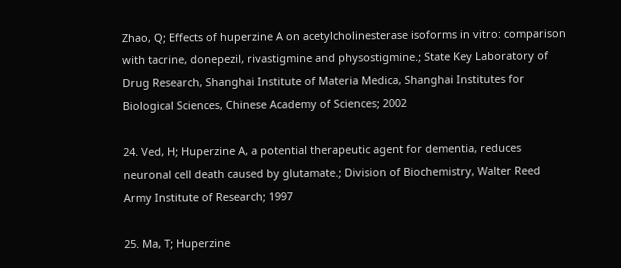Zhao, Q; Effects of huperzine A on acetylcholinesterase isoforms in vitro: comparison with tacrine, donepezil, rivastigmine and physostigmine.; State Key Laboratory of Drug Research, Shanghai Institute of Materia Medica, Shanghai Institutes for Biological Sciences, Chinese Academy of Sciences; 2002

24. Ved, H; Huperzine A, a potential therapeutic agent for dementia, reduces neuronal cell death caused by glutamate.; Division of Biochemistry, Walter Reed Army Institute of Research; 1997

25. Ma, T; Huperzine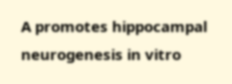A promotes hippocampal neurogenesis in vitro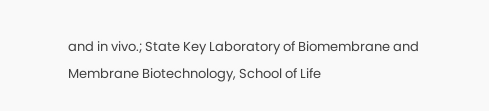and in vivo.; State Key Laboratory of Biomembrane and Membrane Biotechnology, School of Life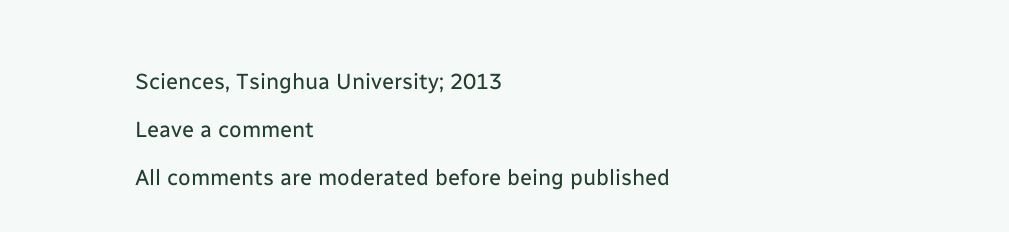Sciences, Tsinghua University; 2013

Leave a comment

All comments are moderated before being published